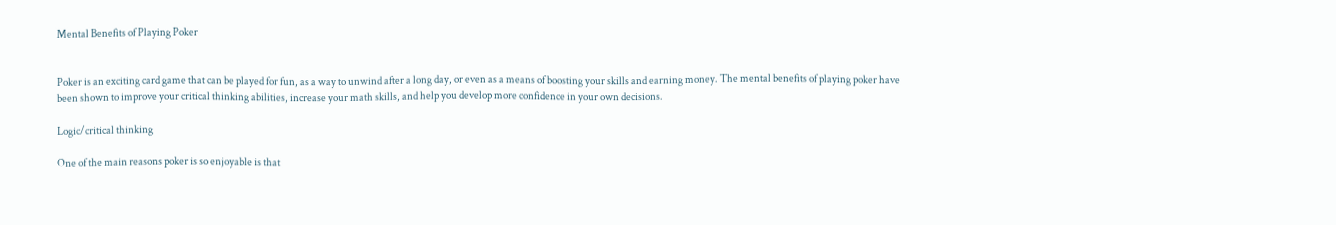Mental Benefits of Playing Poker


Poker is an exciting card game that can be played for fun, as a way to unwind after a long day, or even as a means of boosting your skills and earning money. The mental benefits of playing poker have been shown to improve your critical thinking abilities, increase your math skills, and help you develop more confidence in your own decisions.

Logic/critical thinking

One of the main reasons poker is so enjoyable is that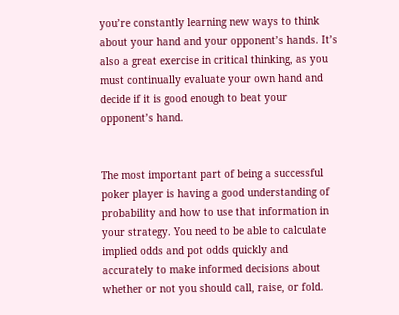you’re constantly learning new ways to think about your hand and your opponent’s hands. It’s also a great exercise in critical thinking, as you must continually evaluate your own hand and decide if it is good enough to beat your opponent’s hand.


The most important part of being a successful poker player is having a good understanding of probability and how to use that information in your strategy. You need to be able to calculate implied odds and pot odds quickly and accurately to make informed decisions about whether or not you should call, raise, or fold.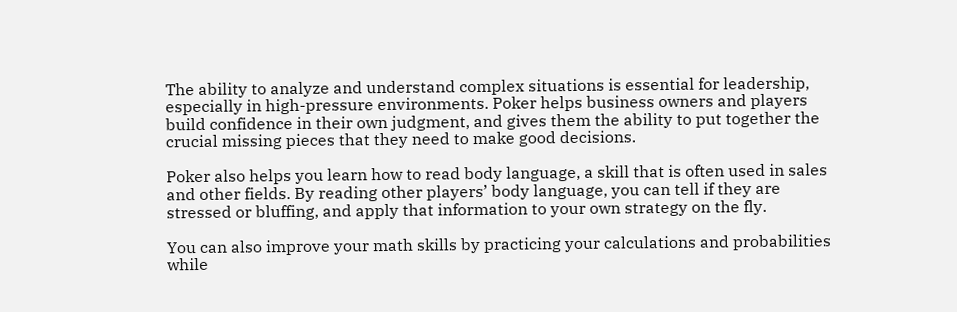The ability to analyze and understand complex situations is essential for leadership, especially in high-pressure environments. Poker helps business owners and players build confidence in their own judgment, and gives them the ability to put together the crucial missing pieces that they need to make good decisions.

Poker also helps you learn how to read body language, a skill that is often used in sales and other fields. By reading other players’ body language, you can tell if they are stressed or bluffing, and apply that information to your own strategy on the fly.

You can also improve your math skills by practicing your calculations and probabilities while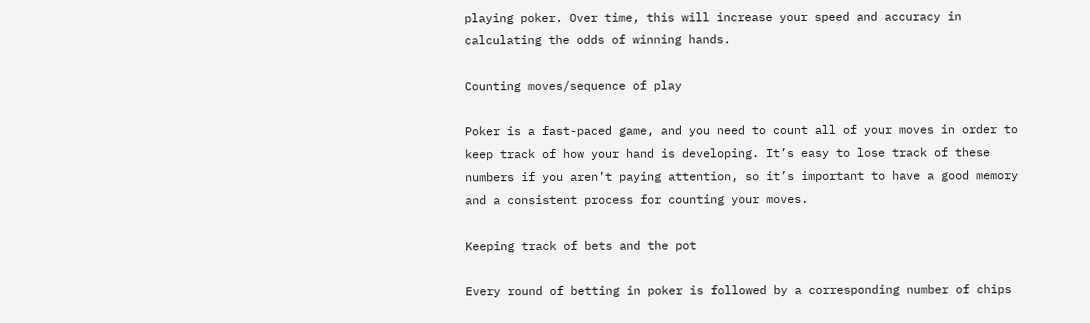playing poker. Over time, this will increase your speed and accuracy in calculating the odds of winning hands.

Counting moves/sequence of play

Poker is a fast-paced game, and you need to count all of your moves in order to keep track of how your hand is developing. It’s easy to lose track of these numbers if you aren’t paying attention, so it’s important to have a good memory and a consistent process for counting your moves.

Keeping track of bets and the pot

Every round of betting in poker is followed by a corresponding number of chips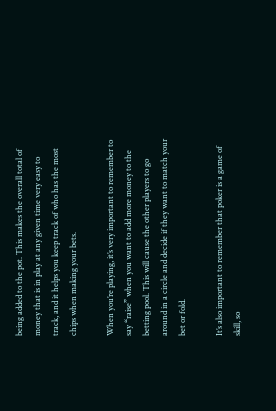being added to the pot. This makes the overall total of money that is in play at any given time very easy to track, and it helps you keep track of who has the most chips when making your bets.

When you’re playing, it’s very important to remember to say “raise” when you want to add more money to the betting pool. This will cause the other players to go around in a circle and decide if they want to match your bet or fold.

It’s also important to remember that poker is a game of skill, so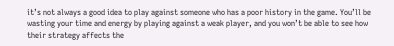it’s not always a good idea to play against someone who has a poor history in the game. You’ll be wasting your time and energy by playing against a weak player, and you won’t be able to see how their strategy affects the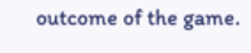outcome of the game.